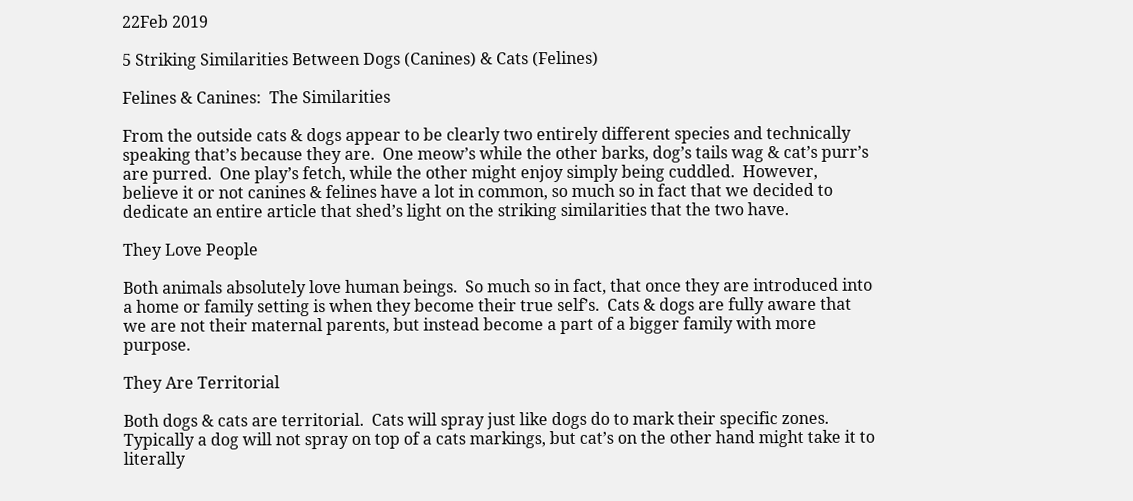22Feb 2019

5 Striking Similarities Between Dogs (Canines) & Cats (Felines)

Felines & Canines:  The Similarities

From the outside cats & dogs appear to be clearly two entirely different species and technically speaking that’s because they are.  One meow’s while the other barks, dog’s tails wag & cat’s purr’s are purred.  One play’s fetch, while the other might enjoy simply being cuddled.  However, believe it or not canines & felines have a lot in common, so much so in fact that we decided to dedicate an entire article that shed’s light on the striking similarities that the two have.

They Love People

Both animals absolutely love human beings.  So much so in fact, that once they are introduced into a home or family setting is when they become their true self’s.  Cats & dogs are fully aware that we are not their maternal parents, but instead become a part of a bigger family with more purpose.

They Are Territorial

Both dogs & cats are territorial.  Cats will spray just like dogs do to mark their specific zones.   Typically a dog will not spray on top of a cats markings, but cat’s on the other hand might take it to literally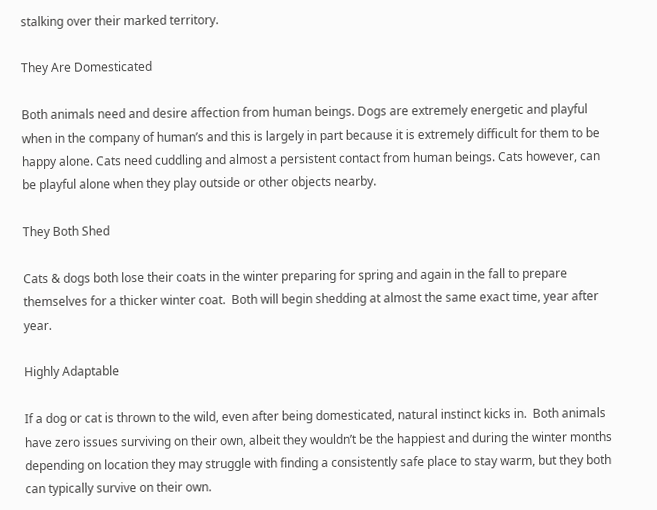stalking over their marked territory.

They Are Domesticated

Both animals need and desire affection from human beings. Dogs are extremely energetic and playful when in the company of human’s and this is largely in part because it is extremely difficult for them to be happy alone. Cats need cuddling and almost a persistent contact from human beings. Cats however, can be playful alone when they play outside or other objects nearby.

They Both Shed

Cats & dogs both lose their coats in the winter preparing for spring and again in the fall to prepare themselves for a thicker winter coat.  Both will begin shedding at almost the same exact time, year after year.

Highly Adaptable

If a dog or cat is thrown to the wild, even after being domesticated, natural instinct kicks in.  Both animals have zero issues surviving on their own, albeit they wouldn’t be the happiest and during the winter months depending on location they may struggle with finding a consistently safe place to stay warm, but they both can typically survive on their own.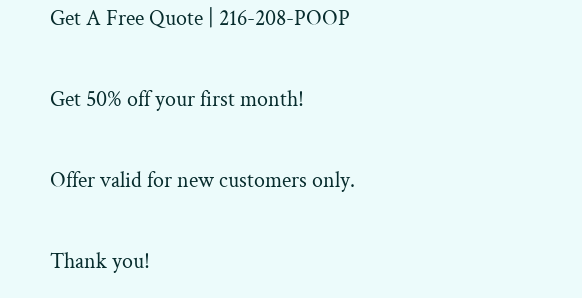Get A Free Quote | 216-208-POOP

Get 50% off your first month!

Offer valid for new customers only.

Thank you!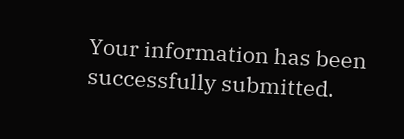Your information has been successfully submitted.